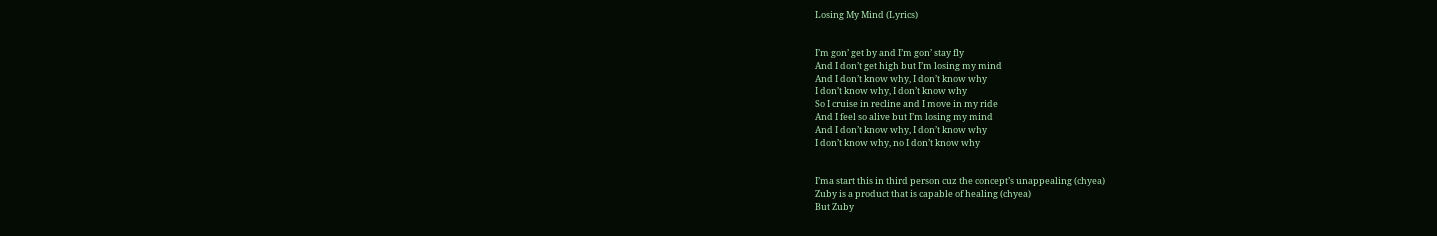Losing My Mind (Lyrics)


I’m gon’ get by and I’m gon’ stay fly
And I don’t get high but I’m losing my mind
And I don’t know why, I don’t know why
I don’t know why, I don’t know why
So I cruise in recline and I move in my ride
And I feel so alive but I’m losing my mind
And I don’t know why, I don’t know why
I don’t know why, no I don’t know why


I’ma start this in third person cuz the concept’s unappealing (chyea)
Zuby is a product that is capable of healing (chyea)
But Zuby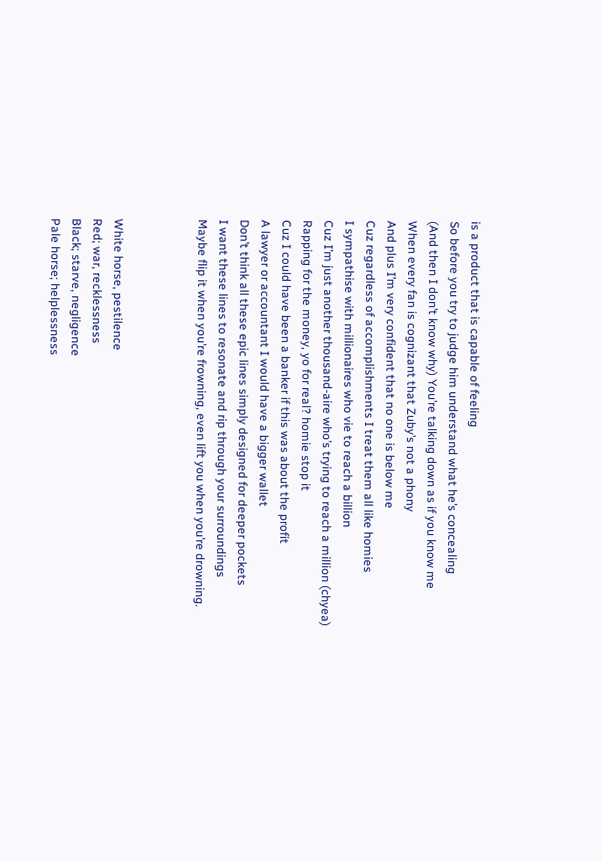is a product that is capable of feeling
So before you try to judge him understand what he’s concealing
(And then I don’t know why) You’re talking down as if you know me
When every fan is cognizant that Zuby’s not a phony
And plus I’m very confident that no one is below me
Cuz regardless of accomplishments I treat them all like homies
I sympathise with millionaires who vie to reach a billion
Cuz I’m just another thousand-aire who’s trying to reach a million (chyea)
Rapping for the money, yo for real? homie stop it
Cuz I could have been a banker if this was about the profit
A lawyer or accountant I would have a bigger wallet
Don’t think all these epic lines simply designed for deeper pockets
I want these lines to resonate and rip through your surroundings
Maybe flip it when you’re frowning, even lift you when you’re drowning.



White horse, pestilence
Red; war, recklessness
Black; starve, negligence
Pale horse; helplessness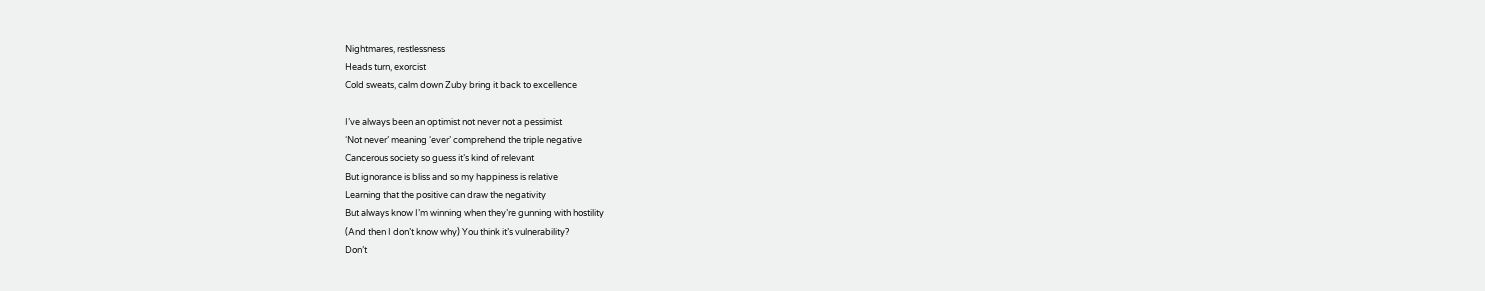Nightmares, restlessness
Heads turn, exorcist
Cold sweats, calm down Zuby bring it back to excellence

I’ve always been an optimist not never not a pessimist
‘Not never’ meaning ‘ever’ comprehend the triple negative
Cancerous society so guess it’s kind of relevant
But ignorance is bliss and so my happiness is relative
Learning that the positive can draw the negativity
But always know I’m winning when they’re gunning with hostility
(And then I don’t know why) You think it’s vulnerability?
Don’t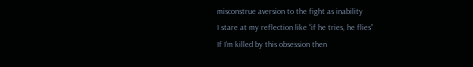misconstrue aversion to the fight as inability
I stare at my reflection like “if he tries, he flies”
If I’m killed by this obsession then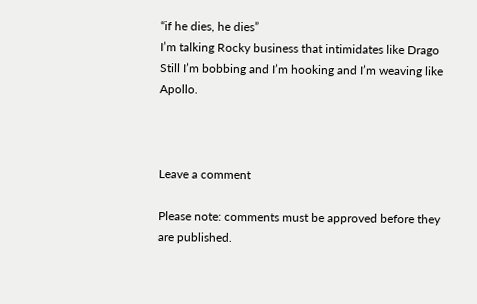“if he dies, he dies”
I’m talking Rocky business that intimidates like Drago
Still I’m bobbing and I’m hooking and I’m weaving like Apollo.



Leave a comment

Please note: comments must be approved before they are published.